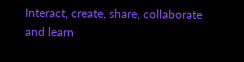Interact, create, share, collaborate and learn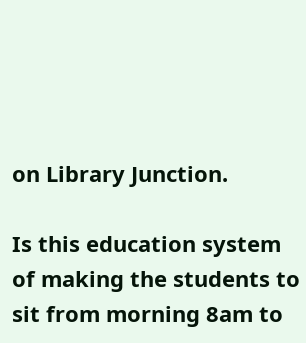on Library Junction.

Is this education system of making the students to sit from morning 8am to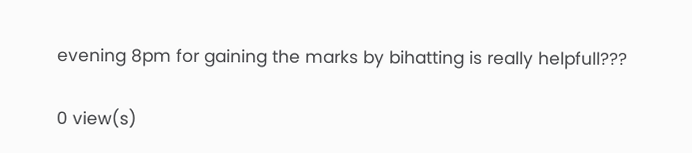evening 8pm for gaining the marks by bihatting is really helpfull???

0 view(s)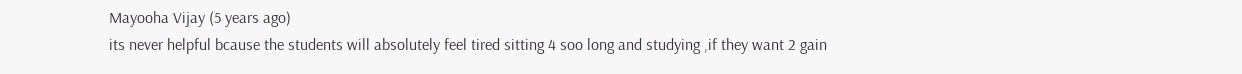Mayooha Vijay (5 years ago)
its never helpful bcause the students will absolutely feel tired sitting 4 soo long and studying ,if they want 2 gain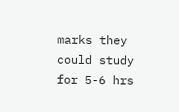marks they could study for 5-6 hrs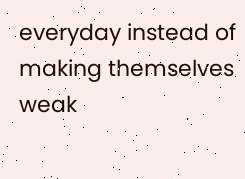everyday instead of making themselves weak